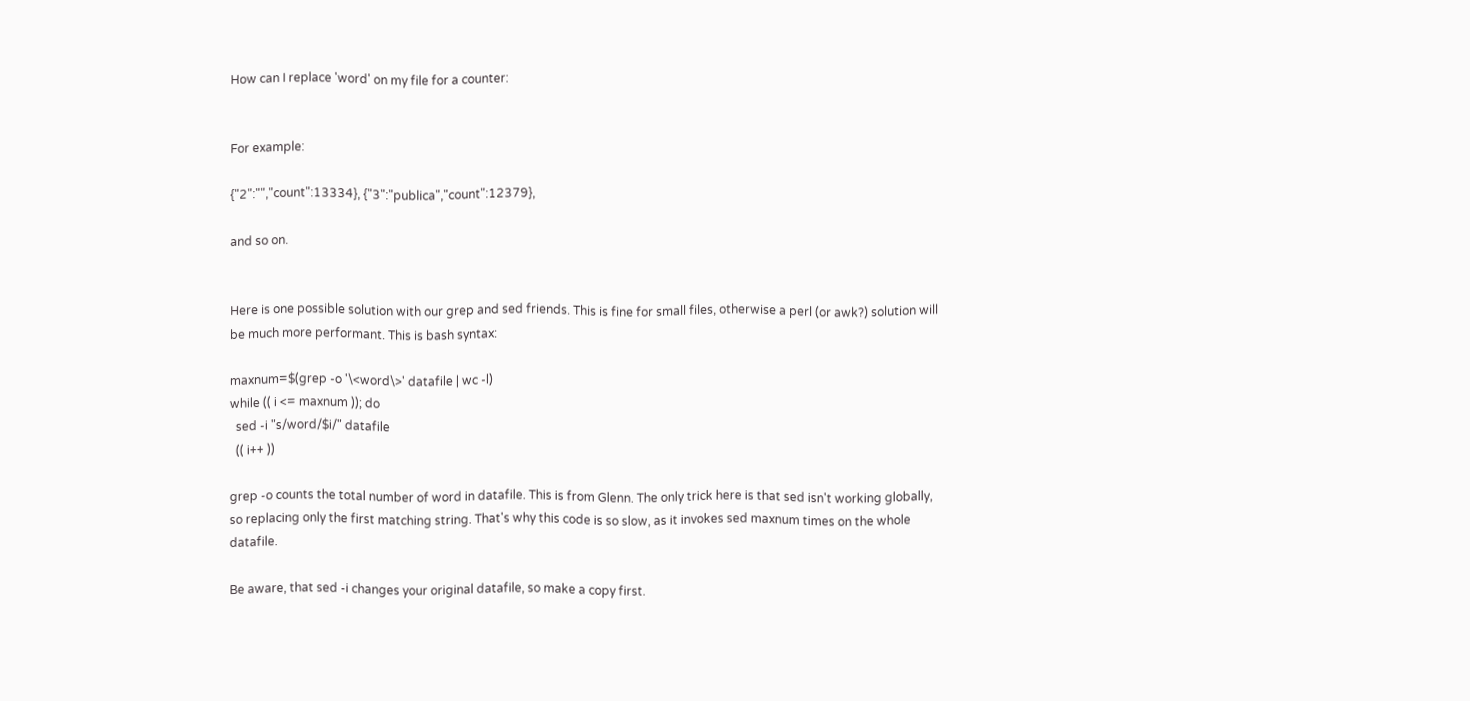How can I replace 'word' on my file for a counter:


For example:

{"2":"","count":13334}, {"3":"publica","count":12379},

and so on.


Here is one possible solution with our grep and sed friends. This is fine for small files, otherwise a perl (or awk?) solution will be much more performant. This is bash syntax:

maxnum=$(grep -o '\<word\>' datafile | wc -l)
while (( i <= maxnum )); do
  sed -i "s/word/$i/" datafile
  (( i++ ))

grep -o counts the total number of word in datafile. This is from Glenn. The only trick here is that sed isn't working globally, so replacing only the first matching string. That's why this code is so slow, as it invokes sed maxnum times on the whole datafile.

Be aware, that sed -i changes your original datafile, so make a copy first.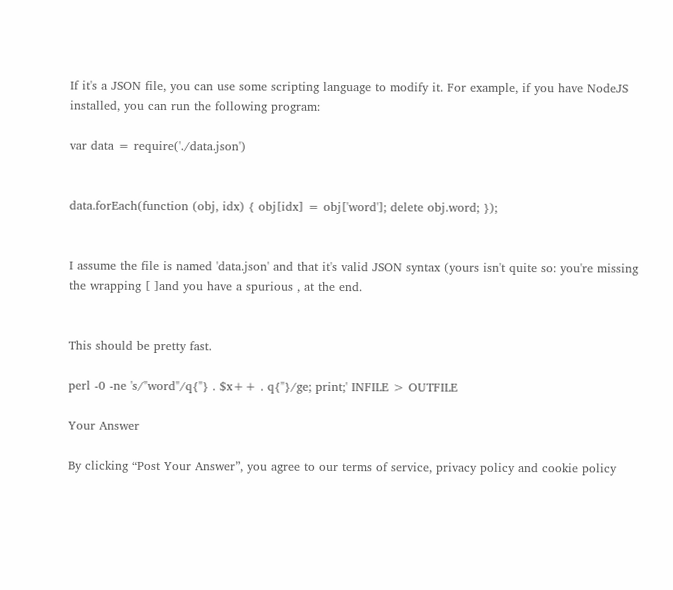If it's a JSON file, you can use some scripting language to modify it. For example, if you have NodeJS installed, you can run the following program:

var data = require('./data.json')


data.forEach(function (obj, idx) { obj[idx] = obj['word']; delete obj.word; });


I assume the file is named 'data.json' and that it's valid JSON syntax (yours isn't quite so: you're missing the wrapping [ ]and you have a spurious , at the end.


This should be pretty fast.

perl -0 -ne 's/"word"/q{"} . $x++ . q{"}/ge; print;' INFILE > OUTFILE

Your Answer

By clicking “Post Your Answer”, you agree to our terms of service, privacy policy and cookie policy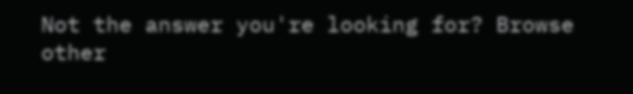Not the answer you're looking for? Browse other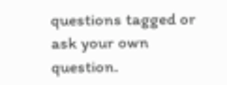questions tagged or ask your own question.